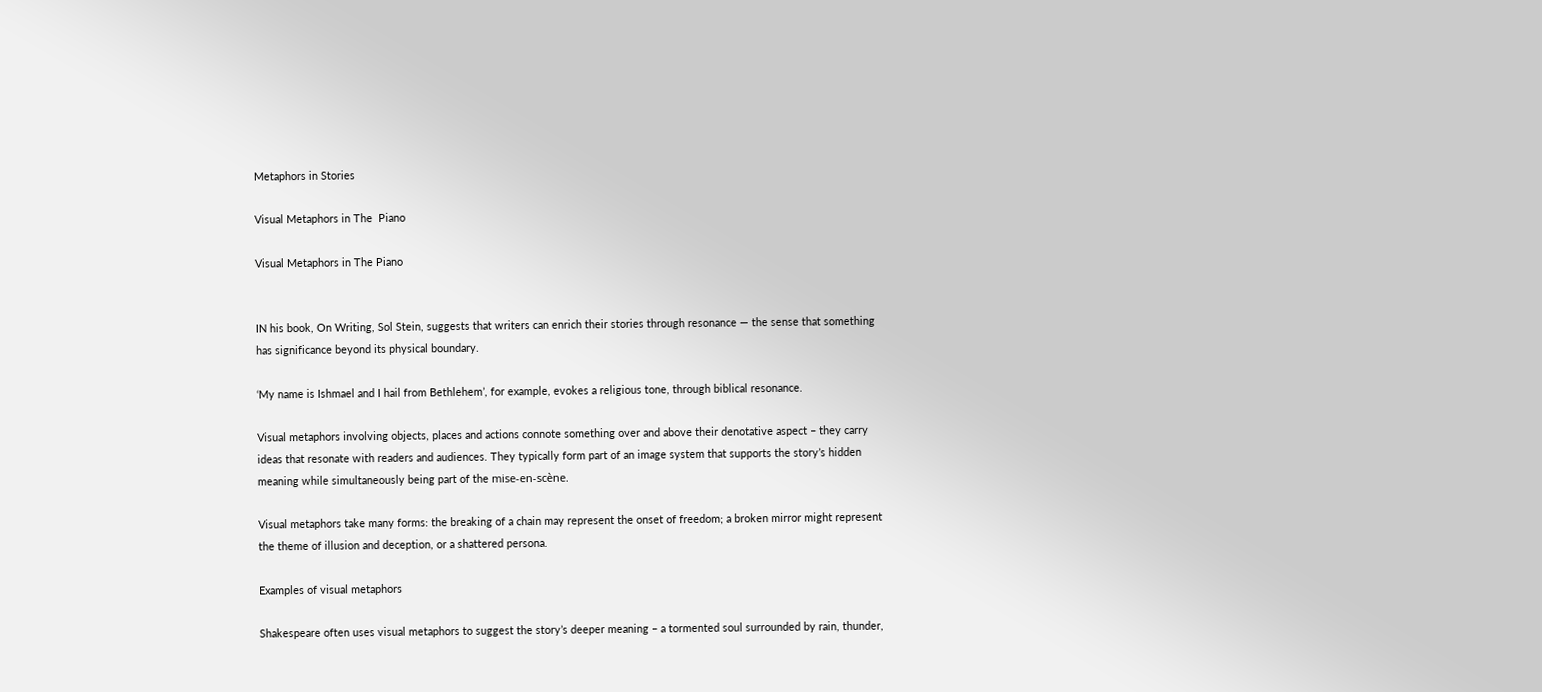Metaphors in Stories

Visual Metaphors in The  Piano

Visual Metaphors in The Piano


IN his book, On Writing, Sol Stein, suggests that writers can enrich their stories through resonance — the sense that something has significance beyond its physical boundary.

‘My name is Ishmael and I hail from Bethlehem’, for example, evokes a religious tone, through biblical resonance.

Visual metaphors involving objects, places and actions connote something over and above their denotative aspect – they carry ideas that resonate with readers and audiences. They typically form part of an image system that supports the story’s hidden meaning while simultaneously being part of the mise-en-scène.

Visual metaphors take many forms: the breaking of a chain may represent the onset of freedom; a broken mirror might represent the theme of illusion and deception, or a shattered persona.

Examples of visual metaphors

Shakespeare often uses visual metaphors to suggest the story’s deeper meaning – a tormented soul surrounded by rain, thunder,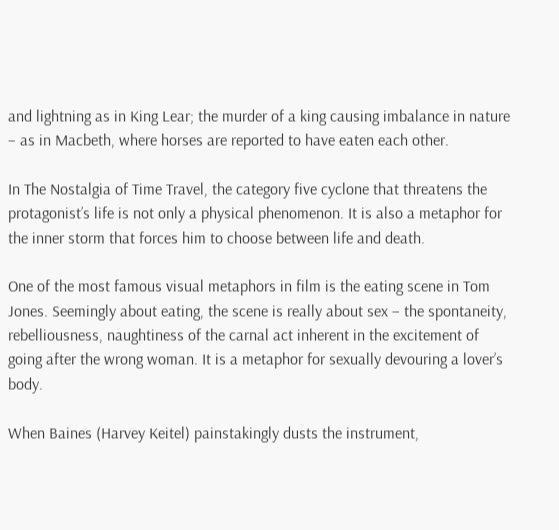and lightning as in King Lear; the murder of a king causing imbalance in nature – as in Macbeth, where horses are reported to have eaten each other.

In The Nostalgia of Time Travel, the category five cyclone that threatens the protagonist’s life is not only a physical phenomenon. It is also a metaphor for the inner storm that forces him to choose between life and death.

One of the most famous visual metaphors in film is the eating scene in Tom Jones. Seemingly about eating, the scene is really about sex – the spontaneity, rebelliousness, naughtiness of the carnal act inherent in the excitement of going after the wrong woman. It is a metaphor for sexually devouring a lover’s body.

When Baines (Harvey Keitel) painstakingly dusts the instrument,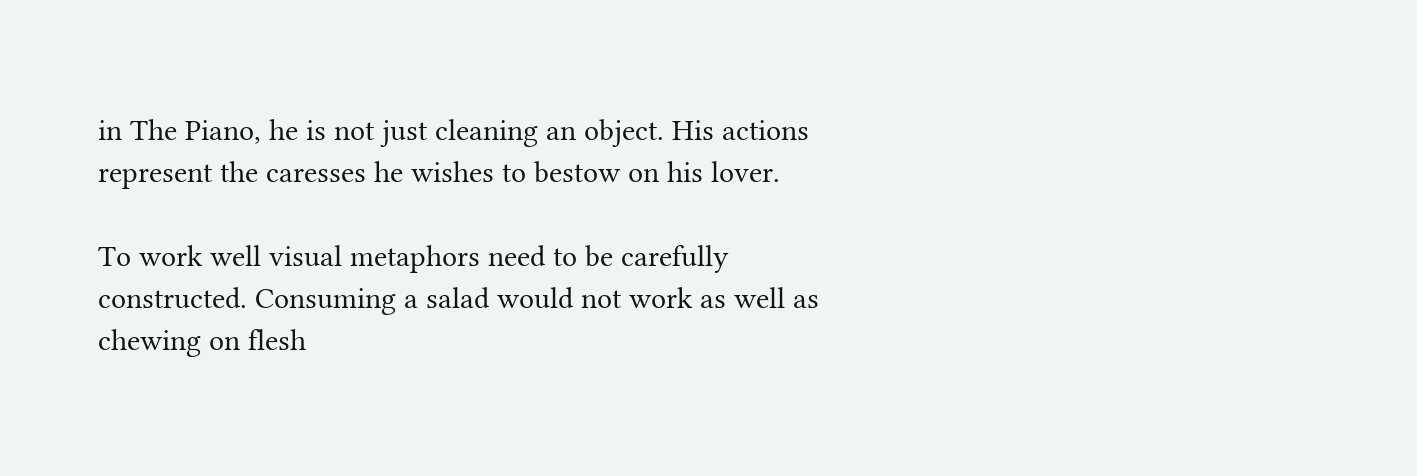in The Piano, he is not just cleaning an object. His actions represent the caresses he wishes to bestow on his lover.

To work well visual metaphors need to be carefully constructed. Consuming a salad would not work as well as chewing on flesh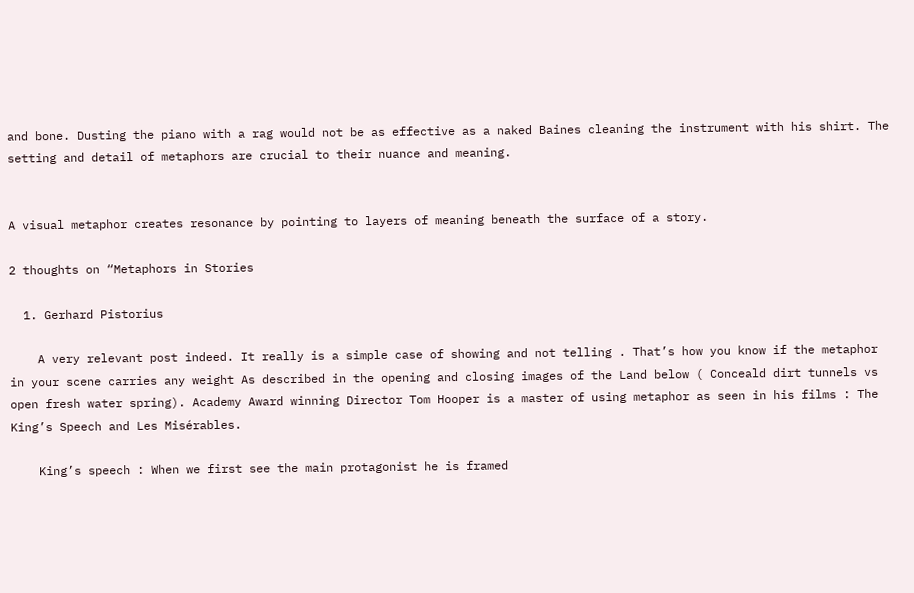and bone. Dusting the piano with a rag would not be as effective as a naked Baines cleaning the instrument with his shirt. The setting and detail of metaphors are crucial to their nuance and meaning.


A visual metaphor creates resonance by pointing to layers of meaning beneath the surface of a story.

2 thoughts on “Metaphors in Stories

  1. Gerhard Pistorius

    A very relevant post indeed. It really is a simple case of showing and not telling . That’s how you know if the metaphor in your scene carries any weight As described in the opening and closing images of the Land below ( Conceald dirt tunnels vs open fresh water spring). Academy Award winning Director Tom Hooper is a master of using metaphor as seen in his films : The King’s Speech and Les Misérables.

    King’s speech : When we first see the main protagonist he is framed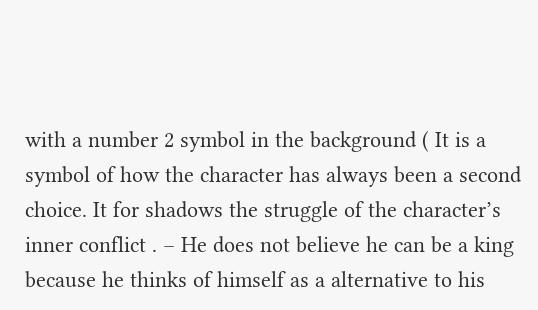with a number 2 symbol in the background ( It is a symbol of how the character has always been a second choice. It for shadows the struggle of the character’s inner conflict . – He does not believe he can be a king because he thinks of himself as a alternative to his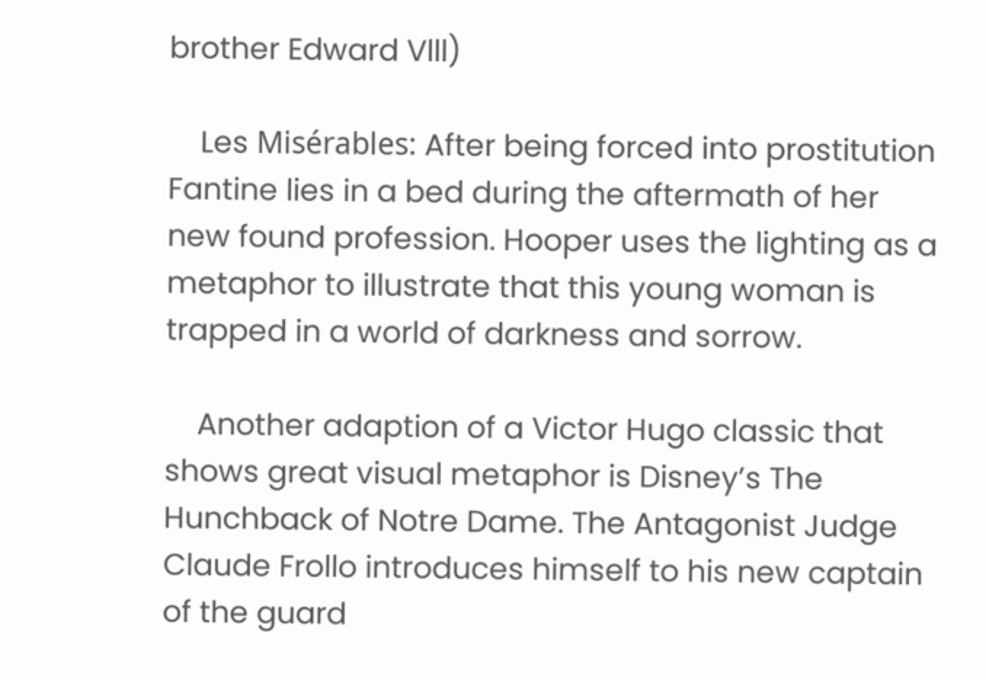brother Edward Vlll)

    Les Misérables: After being forced into prostitution Fantine lies in a bed during the aftermath of her new found profession. Hooper uses the lighting as a metaphor to illustrate that this young woman is trapped in a world of darkness and sorrow.

    Another adaption of a Victor Hugo classic that shows great visual metaphor is Disney’s The Hunchback of Notre Dame. The Antagonist Judge Claude Frollo introduces himself to his new captain of the guard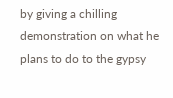by giving a chilling demonstration on what he plans to do to the gypsy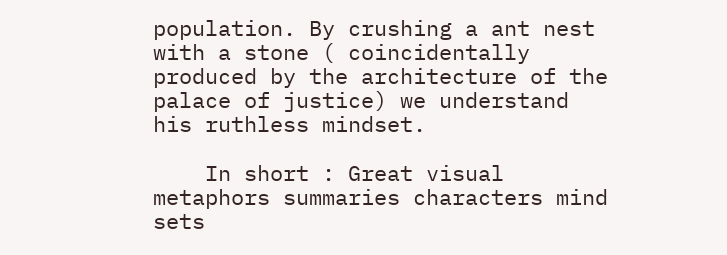population. By crushing a ant nest with a stone ( coincidentally produced by the architecture of the palace of justice) we understand his ruthless mindset.

    In short : Great visual metaphors summaries characters mind sets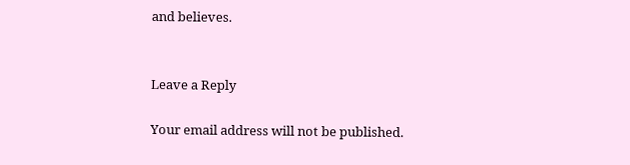and believes.


Leave a Reply

Your email address will not be published.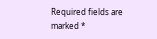Required fields are marked *